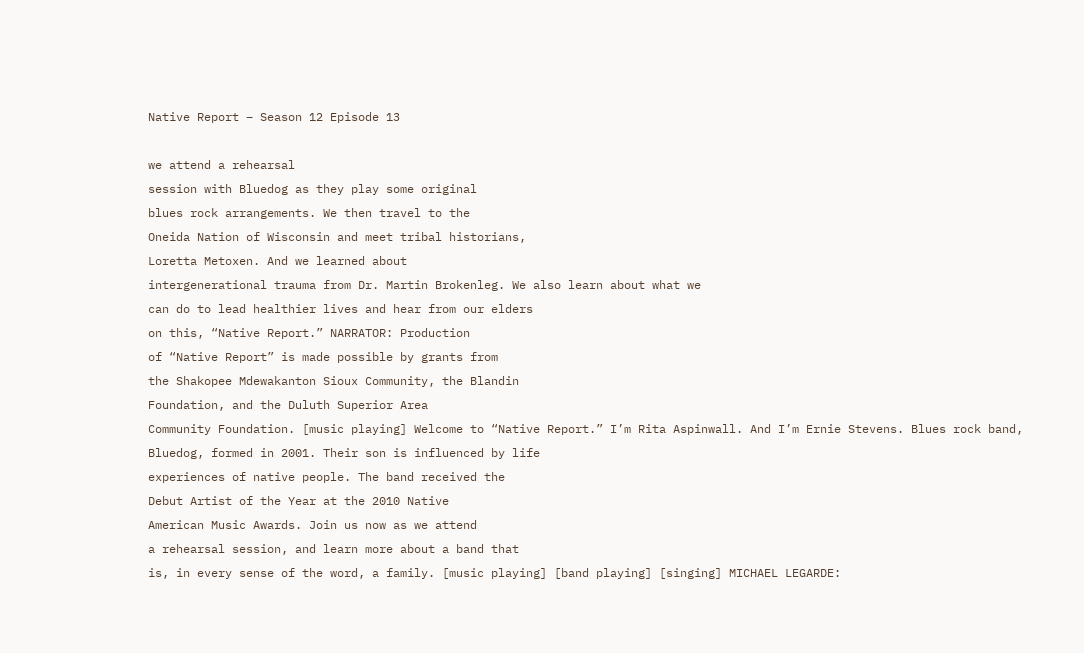Native Report – Season 12 Episode 13

we attend a rehearsal
session with Bluedog as they play some original
blues rock arrangements. We then travel to the
Oneida Nation of Wisconsin and meet tribal historians,
Loretta Metoxen. And we learned about
intergenerational trauma from Dr. Martin Brokenleg. We also learn about what we
can do to lead healthier lives and hear from our elders
on this, “Native Report.” NARRATOR: Production
of “Native Report” is made possible by grants from
the Shakopee Mdewakanton Sioux Community, the Blandin
Foundation, and the Duluth Superior Area
Community Foundation. [music playing] Welcome to “Native Report.” I’m Rita Aspinwall. And I’m Ernie Stevens. Blues rock band,
Bluedog, formed in 2001. Their son is influenced by life
experiences of native people. The band received the
Debut Artist of the Year at the 2010 Native
American Music Awards. Join us now as we attend
a rehearsal session, and learn more about a band that
is, in every sense of the word, a family. [music playing] [band playing] [singing] MICHAEL LEGARDE: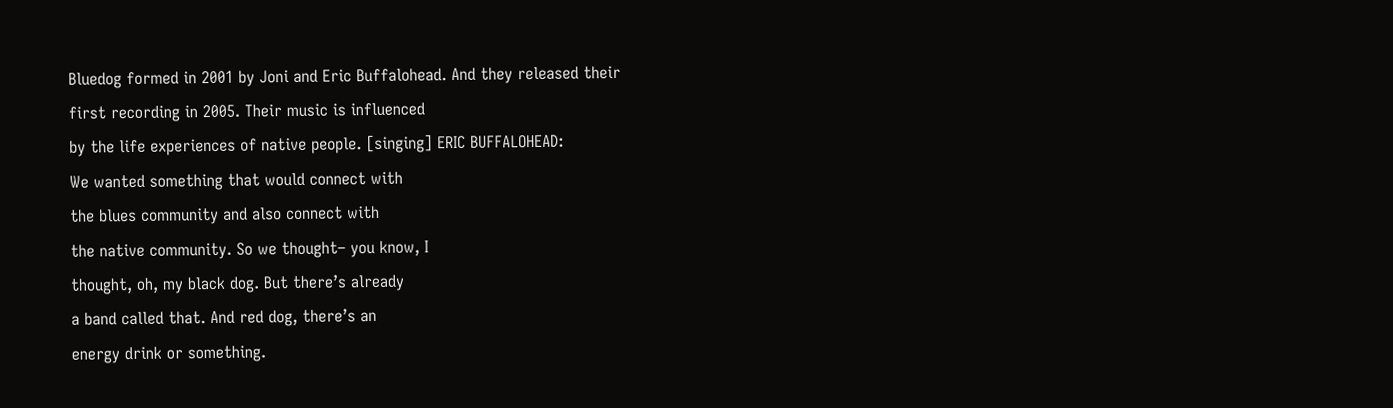Bluedog formed in 2001 by Joni and Eric Buffalohead. And they released their
first recording in 2005. Their music is influenced
by the life experiences of native people. [singing] ERIC BUFFALOHEAD:
We wanted something that would connect with
the blues community and also connect with
the native community. So we thought– you know, I
thought, oh, my black dog. But there’s already
a band called that. And red dog, there’s an
energy drink or something.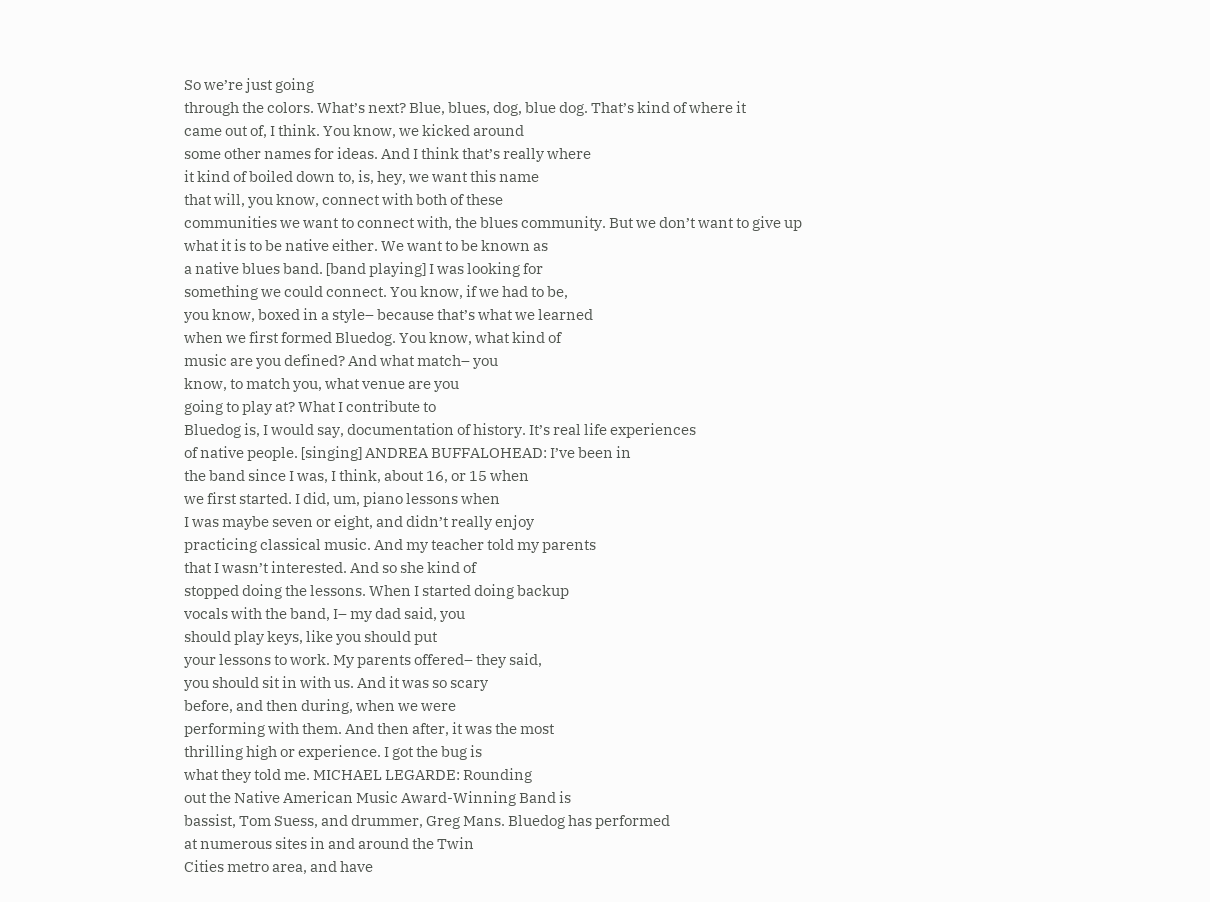So we’re just going
through the colors. What’s next? Blue, blues, dog, blue dog. That’s kind of where it
came out of, I think. You know, we kicked around
some other names for ideas. And I think that’s really where
it kind of boiled down to, is, hey, we want this name
that will, you know, connect with both of these
communities we want to connect with, the blues community. But we don’t want to give up
what it is to be native either. We want to be known as
a native blues band. [band playing] I was looking for
something we could connect. You know, if we had to be,
you know, boxed in a style– because that’s what we learned
when we first formed Bluedog. You know, what kind of
music are you defined? And what match– you
know, to match you, what venue are you
going to play at? What I contribute to
Bluedog is, I would say, documentation of history. It’s real life experiences
of native people. [singing] ANDREA BUFFALOHEAD: I’ve been in
the band since I was, I think, about 16, or 15 when
we first started. I did, um, piano lessons when
I was maybe seven or eight, and didn’t really enjoy
practicing classical music. And my teacher told my parents
that I wasn’t interested. And so she kind of
stopped doing the lessons. When I started doing backup
vocals with the band, I– my dad said, you
should play keys, like you should put
your lessons to work. My parents offered– they said,
you should sit in with us. And it was so scary
before, and then during, when we were
performing with them. And then after, it was the most
thrilling high or experience. I got the bug is
what they told me. MICHAEL LEGARDE: Rounding
out the Native American Music Award-Winning Band is
bassist, Tom Suess, and drummer, Greg Mans. Bluedog has performed
at numerous sites in and around the Twin
Cities metro area, and have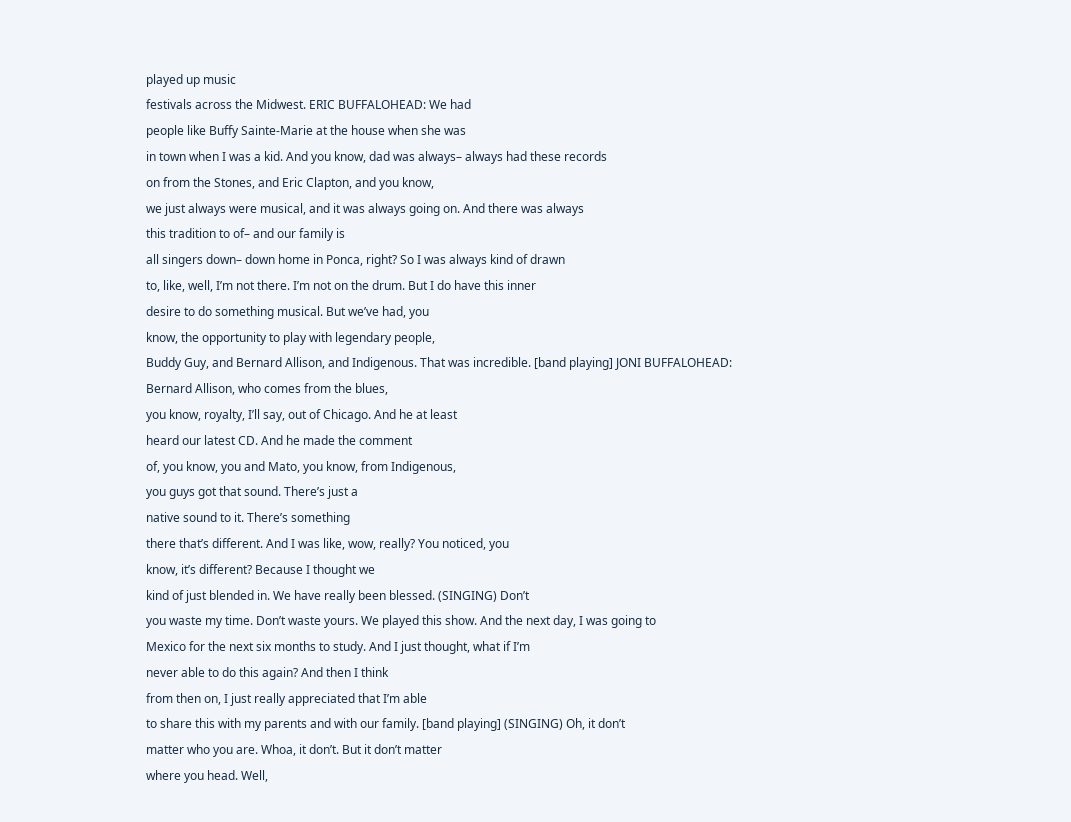played up music
festivals across the Midwest. ERIC BUFFALOHEAD: We had
people like Buffy Sainte-Marie at the house when she was
in town when I was a kid. And you know, dad was always– always had these records
on from the Stones, and Eric Clapton, and you know,
we just always were musical, and it was always going on. And there was always
this tradition to of– and our family is
all singers down– down home in Ponca, right? So I was always kind of drawn
to, like, well, I’m not there. I’m not on the drum. But I do have this inner
desire to do something musical. But we’ve had, you
know, the opportunity to play with legendary people,
Buddy Guy, and Bernard Allison, and Indigenous. That was incredible. [band playing] JONI BUFFALOHEAD:
Bernard Allison, who comes from the blues,
you know, royalty, I’ll say, out of Chicago. And he at least
heard our latest CD. And he made the comment
of, you know, you and Mato, you know, from Indigenous,
you guys got that sound. There’s just a
native sound to it. There’s something
there that’s different. And I was like, wow, really? You noticed, you
know, it’s different? Because I thought we
kind of just blended in. We have really been blessed. (SINGING) Don’t
you waste my time. Don’t waste yours. We played this show. And the next day, I was going to
Mexico for the next six months to study. And I just thought, what if I’m
never able to do this again? And then I think
from then on, I just really appreciated that I’m able
to share this with my parents and with our family. [band playing] (SINGING) Oh, it don’t
matter who you are. Whoa, it don’t. But it don’t matter
where you head. Well,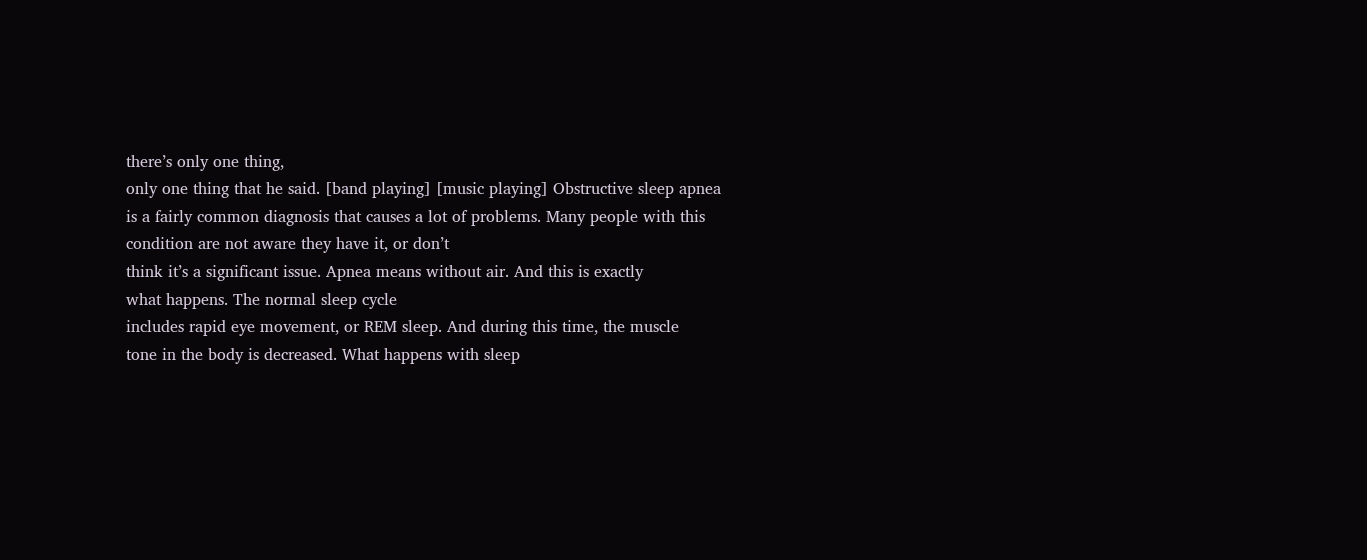there’s only one thing,
only one thing that he said. [band playing] [music playing] Obstructive sleep apnea
is a fairly common diagnosis that causes a lot of problems. Many people with this
condition are not aware they have it, or don’t
think it’s a significant issue. Apnea means without air. And this is exactly
what happens. The normal sleep cycle
includes rapid eye movement, or REM sleep. And during this time, the muscle
tone in the body is decreased. What happens with sleep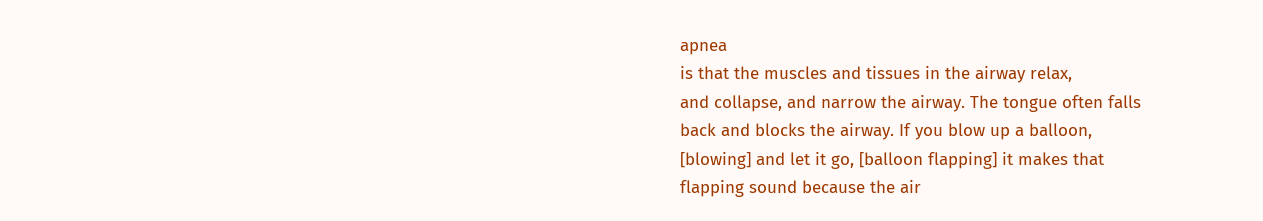apnea
is that the muscles and tissues in the airway relax,
and collapse, and narrow the airway. The tongue often falls
back and blocks the airway. If you blow up a balloon,
[blowing] and let it go, [balloon flapping] it makes that
flapping sound because the air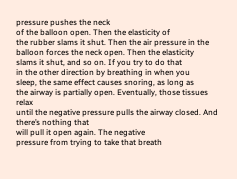pressure pushes the neck
of the balloon open. Then the elasticity of
the rubber slams it shut. Then the air pressure in the
balloon forces the neck open. Then the elasticity
slams it shut, and so on. If you try to do that
in the other direction by breathing in when you
sleep, the same effect causes snoring, as long as
the airway is partially open. Eventually, those tissues relax
until the negative pressure pulls the airway closed. And there’s nothing that
will pull it open again. The negative
pressure from trying to take that breath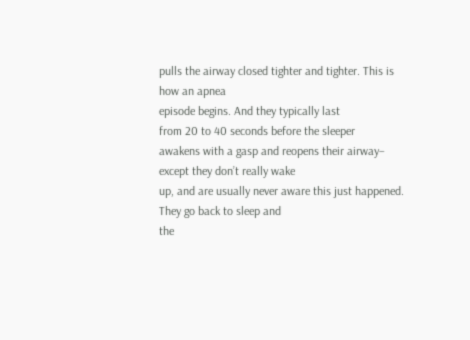pulls the airway closed tighter and tighter. This is how an apnea
episode begins. And they typically last
from 20 to 40 seconds before the sleeper
awakens with a gasp and reopens their airway– except they don’t really wake
up, and are usually never aware this just happened. They go back to sleep and
the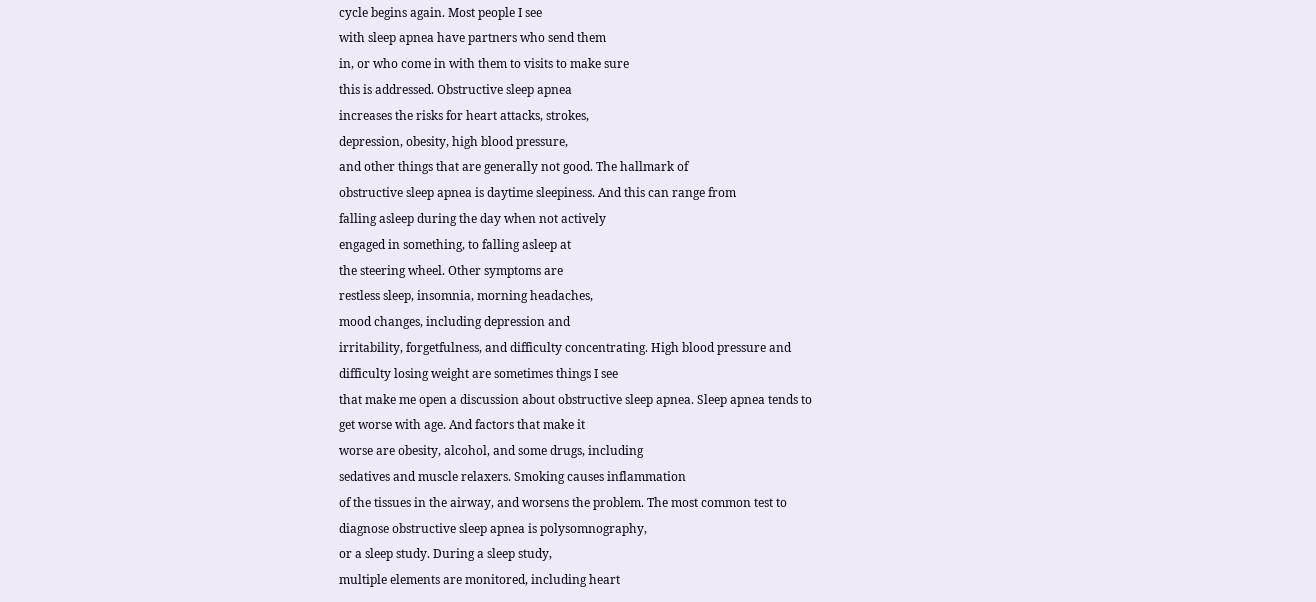cycle begins again. Most people I see
with sleep apnea have partners who send them
in, or who come in with them to visits to make sure
this is addressed. Obstructive sleep apnea
increases the risks for heart attacks, strokes,
depression, obesity, high blood pressure,
and other things that are generally not good. The hallmark of
obstructive sleep apnea is daytime sleepiness. And this can range from
falling asleep during the day when not actively
engaged in something, to falling asleep at
the steering wheel. Other symptoms are
restless sleep, insomnia, morning headaches,
mood changes, including depression and
irritability, forgetfulness, and difficulty concentrating. High blood pressure and
difficulty losing weight are sometimes things I see
that make me open a discussion about obstructive sleep apnea. Sleep apnea tends to
get worse with age. And factors that make it
worse are obesity, alcohol, and some drugs, including
sedatives and muscle relaxers. Smoking causes inflammation
of the tissues in the airway, and worsens the problem. The most common test to
diagnose obstructive sleep apnea is polysomnography,
or a sleep study. During a sleep study,
multiple elements are monitored, including heart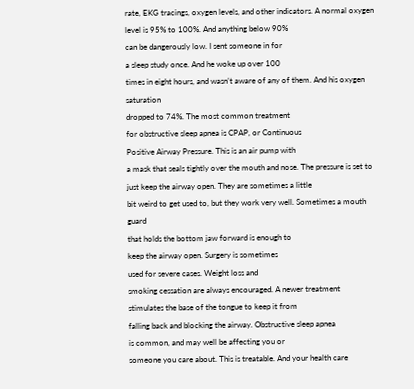rate, EKG tracings, oxygen levels, and other indicators. A normal oxygen
level is 95% to 100%. And anything below 90%
can be dangerously low. I sent someone in for
a sleep study once. And he woke up over 100
times in eight hours, and wasn’t aware of any of them. And his oxygen saturation
dropped to 74%. The most common treatment
for obstructive sleep apnea is CPAP, or Continuous
Positive Airway Pressure. This is an air pump with
a mask that seals tightly over the mouth and nose. The pressure is set to
just keep the airway open. They are sometimes a little
bit weird to get used to, but they work very well. Sometimes a mouth guard
that holds the bottom jaw forward is enough to
keep the airway open. Surgery is sometimes
used for severe cases. Weight loss and
smoking cessation are always encouraged. A newer treatment
stimulates the base of the tongue to keep it from
falling back and blocking the airway. Obstructive sleep apnea
is common, and may well be affecting you or
someone you care about. This is treatable. And your health care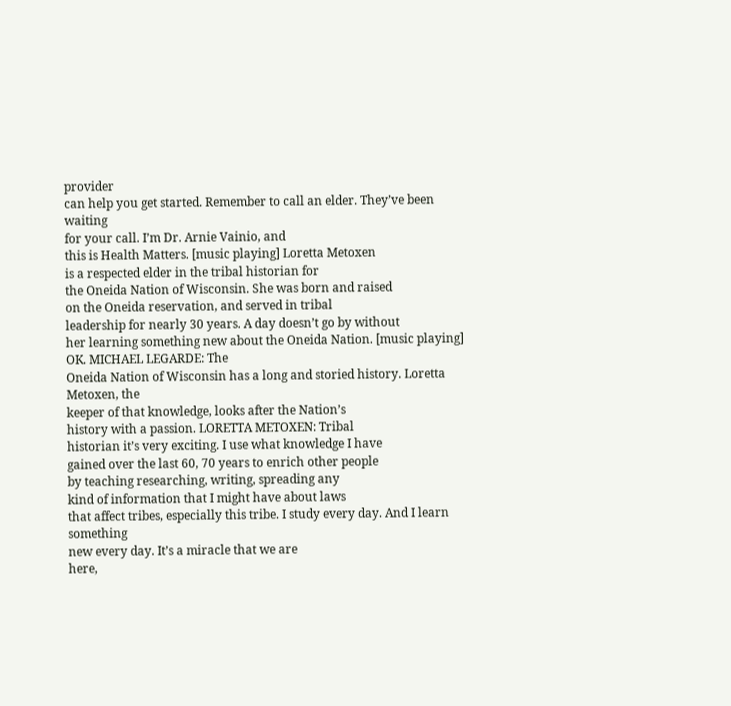provider
can help you get started. Remember to call an elder. They’ve been waiting
for your call. I’m Dr. Arnie Vainio, and
this is Health Matters. [music playing] Loretta Metoxen
is a respected elder in the tribal historian for
the Oneida Nation of Wisconsin. She was born and raised
on the Oneida reservation, and served in tribal
leadership for nearly 30 years. A day doesn’t go by without
her learning something new about the Oneida Nation. [music playing] OK. MICHAEL LEGARDE: The
Oneida Nation of Wisconsin has a long and storied history. Loretta Metoxen, the
keeper of that knowledge, looks after the Nation’s
history with a passion. LORETTA METOXEN: Tribal
historian it’s very exciting. I use what knowledge I have
gained over the last 60, 70 years to enrich other people
by teaching researching, writing, spreading any
kind of information that I might have about laws
that affect tribes, especially this tribe. I study every day. And I learn something
new every day. It’s a miracle that we are
here,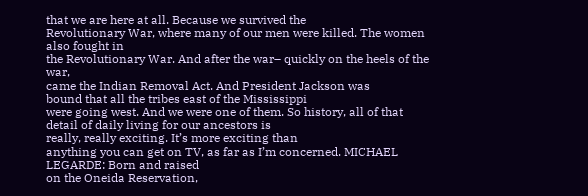that we are here at all. Because we survived the
Revolutionary War, where many of our men were killed. The women also fought in
the Revolutionary War. And after the war– quickly on the heels of the war,
came the Indian Removal Act. And President Jackson was
bound that all the tribes east of the Mississippi
were going west. And we were one of them. So history, all of that
detail of daily living for our ancestors is
really, really exciting. It’s more exciting than
anything you can get on TV, as far as I’m concerned. MICHAEL LEGARDE: Born and raised
on the Oneida Reservation,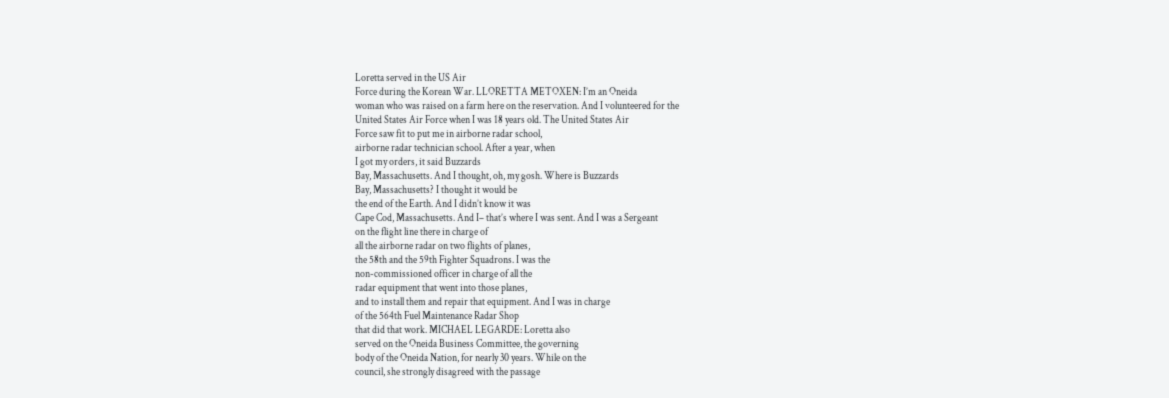Loretta served in the US Air
Force during the Korean War. LLORETTA METOXEN: I’m an Oneida
woman who was raised on a farm here on the reservation. And I volunteered for the
United States Air Force when I was 18 years old. The United States Air
Force saw fit to put me in airborne radar school,
airborne radar technician school. After a year, when
I got my orders, it said Buzzards
Bay, Massachusetts. And I thought, oh, my gosh. Where is Buzzards
Bay, Massachusetts? I thought it would be
the end of the Earth. And I didn’t know it was
Cape Cod, Massachusetts. And I– that’s where I was sent. And I was a Sergeant
on the flight line there in charge of
all the airborne radar on two flights of planes,
the 58th and the 59th Fighter Squadrons. I was the
non-commissioned officer in charge of all the
radar equipment that went into those planes,
and to install them and repair that equipment. And I was in charge
of the 564th Fuel Maintenance Radar Shop
that did that work. MICHAEL LEGARDE: Loretta also
served on the Oneida Business Committee, the governing
body of the Oneida Nation, for nearly 30 years. While on the
council, she strongly disagreed with the passage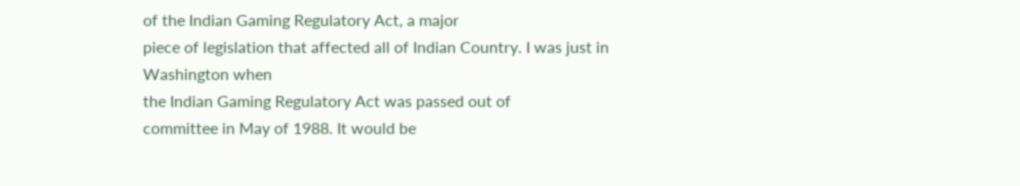of the Indian Gaming Regulatory Act, a major
piece of legislation that affected all of Indian Country. I was just in Washington when
the Indian Gaming Regulatory Act was passed out of
committee in May of 1988. It would be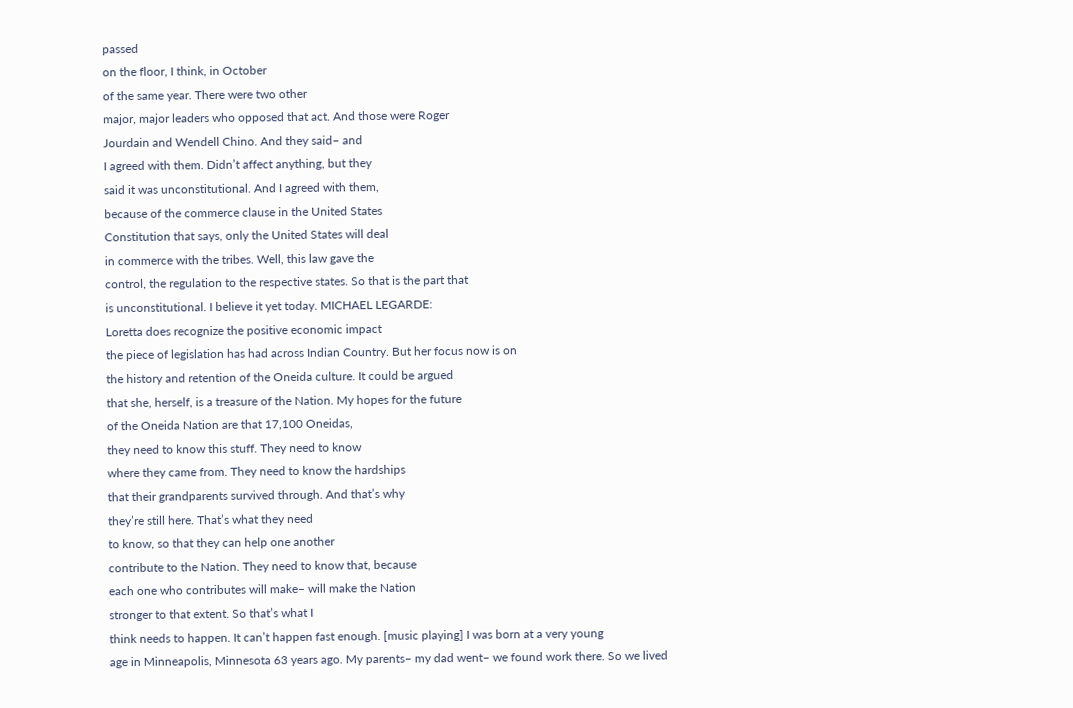passed
on the floor, I think, in October
of the same year. There were two other
major, major leaders who opposed that act. And those were Roger
Jourdain and Wendell Chino. And they said– and
I agreed with them. Didn’t affect anything, but they
said it was unconstitutional. And I agreed with them,
because of the commerce clause in the United States
Constitution that says, only the United States will deal
in commerce with the tribes. Well, this law gave the
control, the regulation to the respective states. So that is the part that
is unconstitutional. I believe it yet today. MICHAEL LEGARDE:
Loretta does recognize the positive economic impact
the piece of legislation has had across Indian Country. But her focus now is on
the history and retention of the Oneida culture. It could be argued
that she, herself, is a treasure of the Nation. My hopes for the future
of the Oneida Nation are that 17,100 Oneidas,
they need to know this stuff. They need to know
where they came from. They need to know the hardships
that their grandparents survived through. And that’s why
they’re still here. That’s what they need
to know, so that they can help one another
contribute to the Nation. They need to know that, because
each one who contributes will make– will make the Nation
stronger to that extent. So that’s what I
think needs to happen. It can’t happen fast enough. [music playing] I was born at a very young
age in Minneapolis, Minnesota 63 years ago. My parents– my dad went– we found work there. So we lived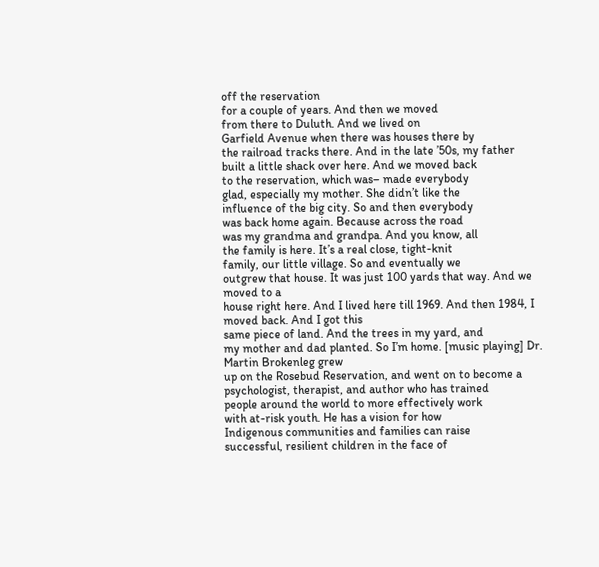off the reservation
for a couple of years. And then we moved
from there to Duluth. And we lived on
Garfield Avenue when there was houses there by
the railroad tracks there. And in the late ’50s, my father
built a little shack over here. And we moved back
to the reservation, which was– made everybody
glad, especially my mother. She didn’t like the
influence of the big city. So and then everybody
was back home again. Because across the road
was my grandma and grandpa. And you know, all
the family is here. It’s a real close, tight-knit
family, our little village. So and eventually we
outgrew that house. It was just 100 yards that way. And we moved to a
house right here. And I lived here till 1969. And then 1984, I moved back. And I got this
same piece of land. And the trees in my yard, and
my mother and dad planted. So I’m home. [music playing] Dr. Martin Brokenleg grew
up on the Rosebud Reservation, and went on to become a
psychologist, therapist, and author who has trained
people around the world to more effectively work
with at-risk youth. He has a vision for how
Indigenous communities and families can raise
successful, resilient children in the face of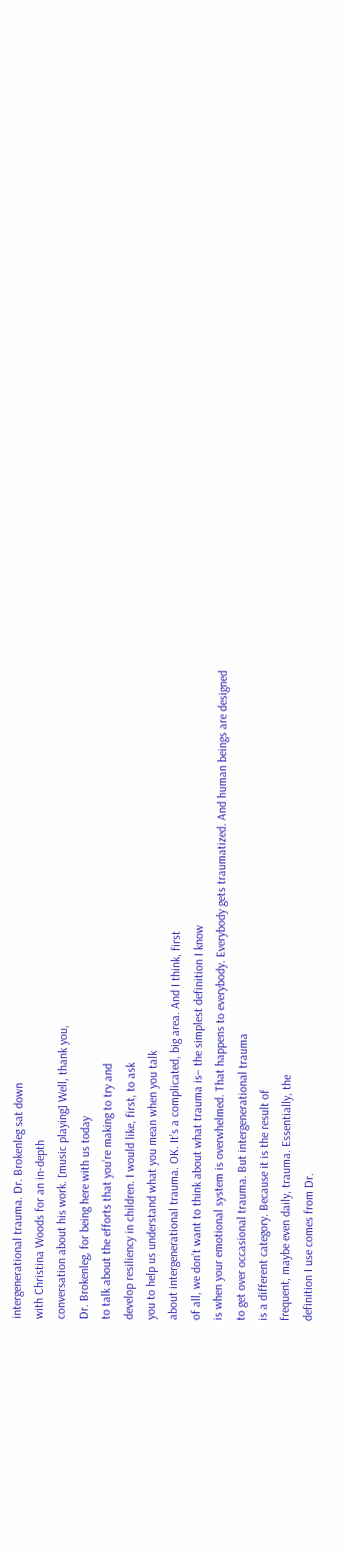intergenerational trauma. Dr. Brokenleg sat down
with Christina Woods for an in-depth
conversation about his work. [music playing] Well, thank you,
Dr. Brokenleg, for being here with us today
to talk about the efforts that you’re making to try and
develop resiliency in children. I would like, first, to ask
you to help us understand what you mean when you talk
about intergenerational trauma. OK. It’s a complicated, big area. And I think, first
of all, we don’t want to think about what trauma is– the simplest definition I know
is when your emotional system is overwhelmed. That happens to everybody. Everybody gets traumatized. And human beings are designed
to get over occasional trauma. But intergenerational trauma
is a different category. Because it is the result of
frequent, maybe even daily, trauma. Essentially, the
definition I use comes from Dr.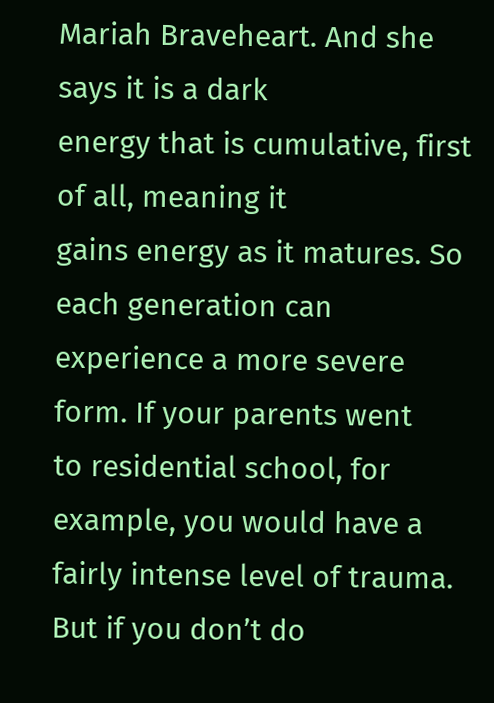Mariah Braveheart. And she says it is a dark
energy that is cumulative, first of all, meaning it
gains energy as it matures. So each generation can
experience a more severe form. If your parents went
to residential school, for example, you would have a
fairly intense level of trauma. But if you don’t do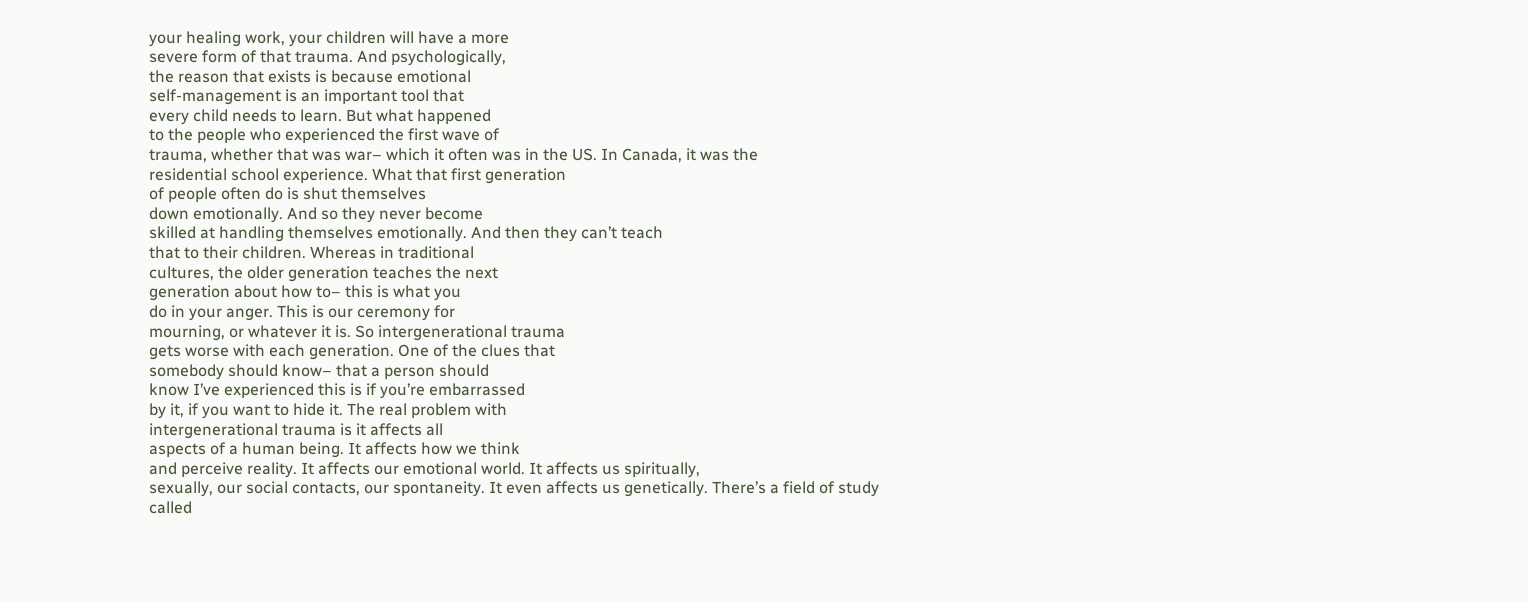your healing work, your children will have a more
severe form of that trauma. And psychologically,
the reason that exists is because emotional
self-management is an important tool that
every child needs to learn. But what happened
to the people who experienced the first wave of
trauma, whether that was war– which it often was in the US. In Canada, it was the
residential school experience. What that first generation
of people often do is shut themselves
down emotionally. And so they never become
skilled at handling themselves emotionally. And then they can’t teach
that to their children. Whereas in traditional
cultures, the older generation teaches the next
generation about how to– this is what you
do in your anger. This is our ceremony for
mourning, or whatever it is. So intergenerational trauma
gets worse with each generation. One of the clues that
somebody should know– that a person should
know I’ve experienced this is if you’re embarrassed
by it, if you want to hide it. The real problem with
intergenerational trauma is it affects all
aspects of a human being. It affects how we think
and perceive reality. It affects our emotional world. It affects us spiritually,
sexually, our social contacts, our spontaneity. It even affects us genetically. There’s a field of study
called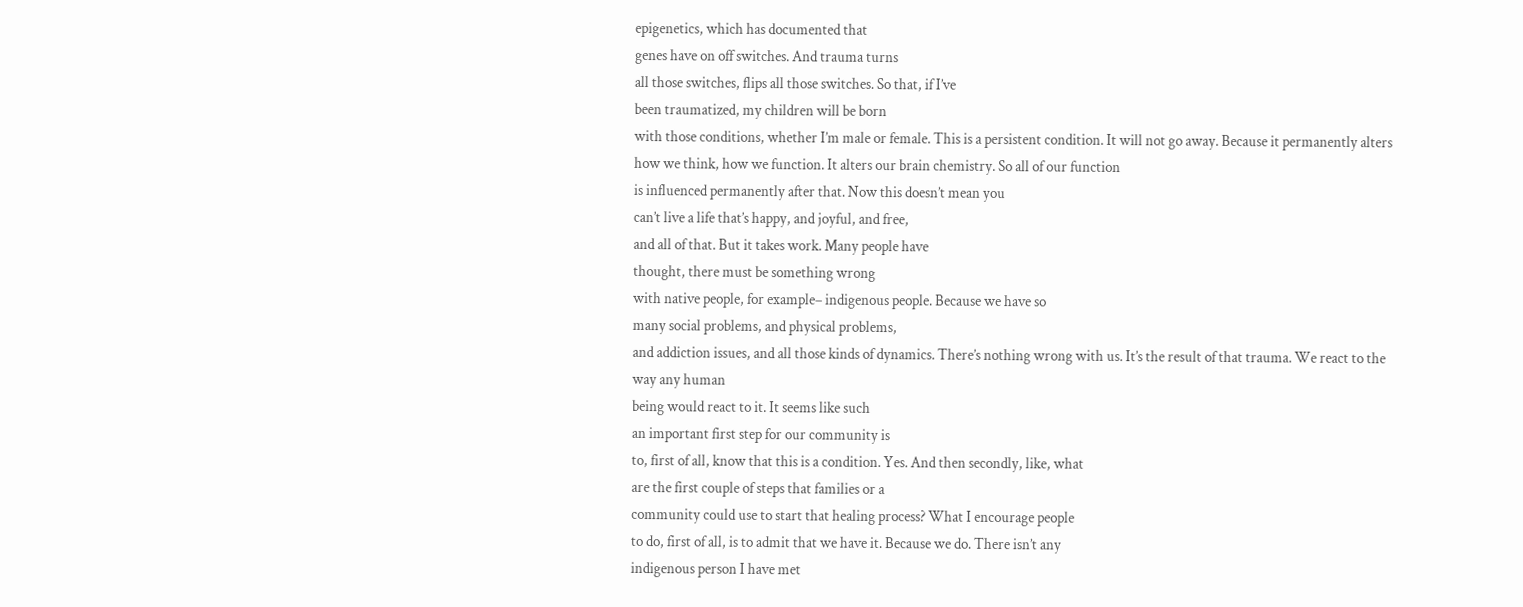epigenetics, which has documented that
genes have on off switches. And trauma turns
all those switches, flips all those switches. So that, if I’ve
been traumatized, my children will be born
with those conditions, whether I’m male or female. This is a persistent condition. It will not go away. Because it permanently alters
how we think, how we function. It alters our brain chemistry. So all of our function
is influenced permanently after that. Now this doesn’t mean you
can’t live a life that’s happy, and joyful, and free,
and all of that. But it takes work. Many people have
thought, there must be something wrong
with native people, for example– indigenous people. Because we have so
many social problems, and physical problems,
and addiction issues, and all those kinds of dynamics. There’s nothing wrong with us. It’s the result of that trauma. We react to the way any human
being would react to it. It seems like such
an important first step for our community is
to, first of all, know that this is a condition. Yes. And then secondly, like, what
are the first couple of steps that families or a
community could use to start that healing process? What I encourage people
to do, first of all, is to admit that we have it. Because we do. There isn’t any
indigenous person I have met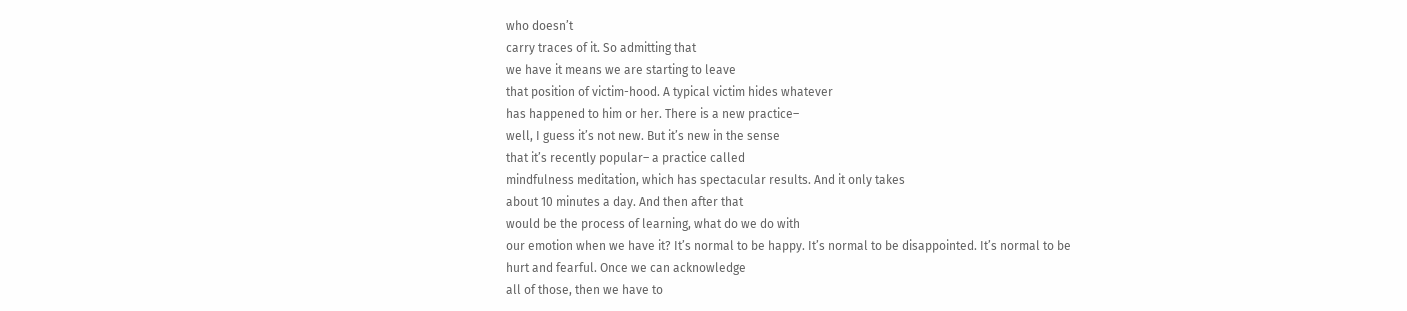who doesn’t
carry traces of it. So admitting that
we have it means we are starting to leave
that position of victim-hood. A typical victim hides whatever
has happened to him or her. There is a new practice–
well, I guess it’s not new. But it’s new in the sense
that it’s recently popular– a practice called
mindfulness meditation, which has spectacular results. And it only takes
about 10 minutes a day. And then after that
would be the process of learning, what do we do with
our emotion when we have it? It’s normal to be happy. It’s normal to be disappointed. It’s normal to be
hurt and fearful. Once we can acknowledge
all of those, then we have to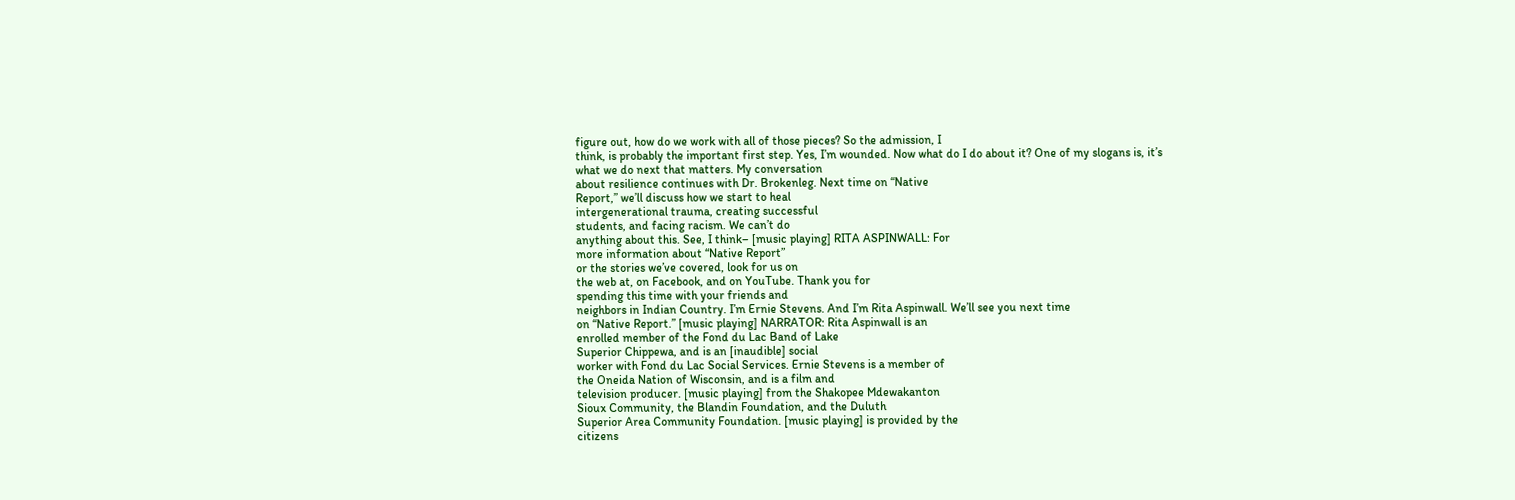figure out, how do we work with all of those pieces? So the admission, I
think, is probably the important first step. Yes, I’m wounded. Now what do I do about it? One of my slogans is, it’s
what we do next that matters. My conversation
about resilience continues with Dr. Brokenleg. Next time on “Native
Report,” we’ll discuss how we start to heal
intergenerational trauma, creating successful
students, and facing racism. We can’t do
anything about this. See, I think– [music playing] RITA ASPINWALL: For
more information about “Native Report”
or the stories we’ve covered, look for us on
the web at, on Facebook, and on YouTube. Thank you for
spending this time with your friends and
neighbors in Indian Country. I’m Ernie Stevens. And I’m Rita Aspinwall. We’ll see you next time
on “Native Report.” [music playing] NARRATOR: Rita Aspinwall is an
enrolled member of the Fond du Lac Band of Lake
Superior Chippewa, and is an [inaudible] social
worker with Fond du Lac Social Services. Ernie Stevens is a member of
the Oneida Nation of Wisconsin, and is a film and
television producer. [music playing] from the Shakopee Mdewakanton
Sioux Community, the Blandin Foundation, and the Duluth
Superior Area Community Foundation. [music playing] is provided by the
citizens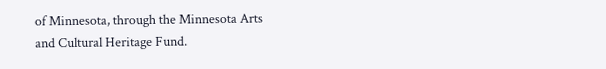of Minnesota, through the Minnesota Arts
and Cultural Heritage Fund.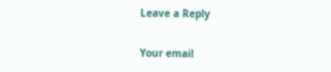Leave a Reply

Your email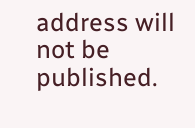address will not be published.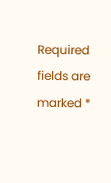Required fields are marked *